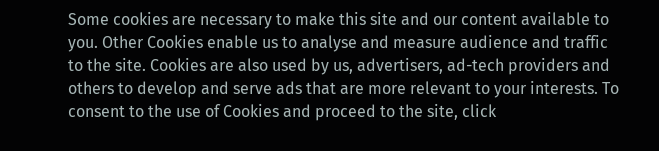Some cookies are necessary to make this site and our content available to you. Other Cookies enable us to analyse and measure audience and traffic to the site. Cookies are also used by us, advertisers, ad-tech providers and others to develop and serve ads that are more relevant to your interests. To consent to the use of Cookies and proceed to the site, click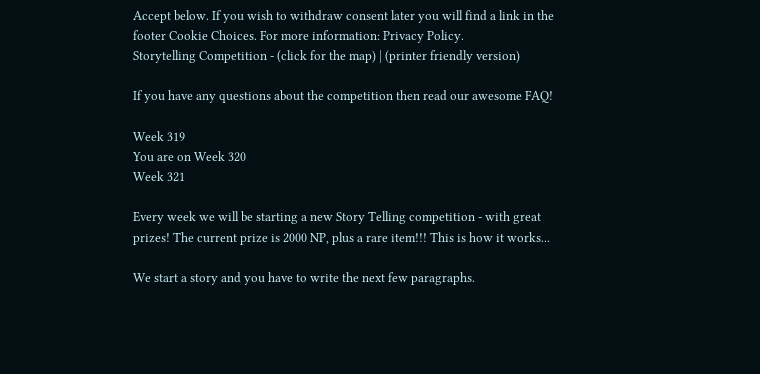Accept below. If you wish to withdraw consent later you will find a link in the footer Cookie Choices. For more information: Privacy Policy.
Storytelling Competition - (click for the map) | (printer friendly version)

If you have any questions about the competition then read our awesome FAQ!

Week 319
You are on Week 320
Week 321

Every week we will be starting a new Story Telling competition - with great prizes! The current prize is 2000 NP, plus a rare item!!! This is how it works...

We start a story and you have to write the next few paragraphs.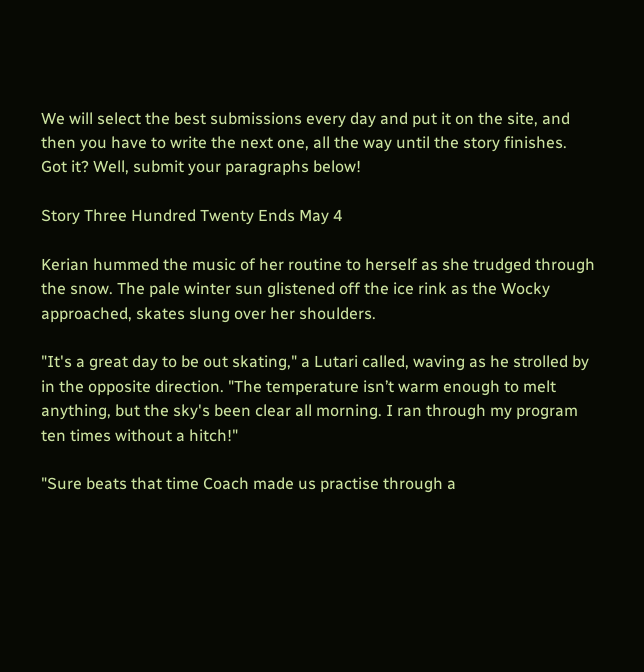We will select the best submissions every day and put it on the site, and then you have to write the next one, all the way until the story finishes. Got it? Well, submit your paragraphs below!

Story Three Hundred Twenty Ends May 4

Kerian hummed the music of her routine to herself as she trudged through the snow. The pale winter sun glistened off the ice rink as the Wocky approached, skates slung over her shoulders.

"It's a great day to be out skating," a Lutari called, waving as he strolled by in the opposite direction. "The temperature isn’t warm enough to melt anything, but the sky's been clear all morning. I ran through my program ten times without a hitch!"

"Sure beats that time Coach made us practise through a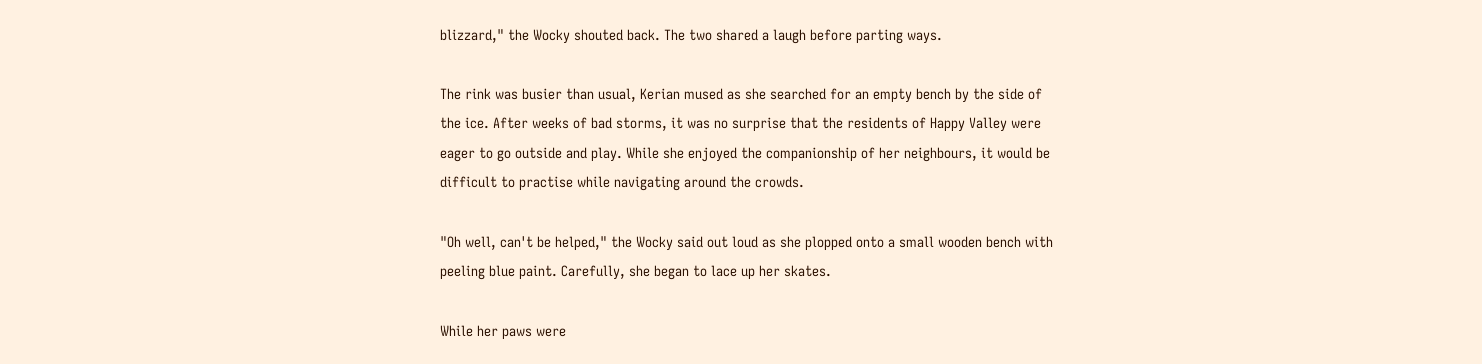blizzard," the Wocky shouted back. The two shared a laugh before parting ways.

The rink was busier than usual, Kerian mused as she searched for an empty bench by the side of the ice. After weeks of bad storms, it was no surprise that the residents of Happy Valley were eager to go outside and play. While she enjoyed the companionship of her neighbours, it would be difficult to practise while navigating around the crowds.

"Oh well, can't be helped," the Wocky said out loud as she plopped onto a small wooden bench with peeling blue paint. Carefully, she began to lace up her skates.

While her paws were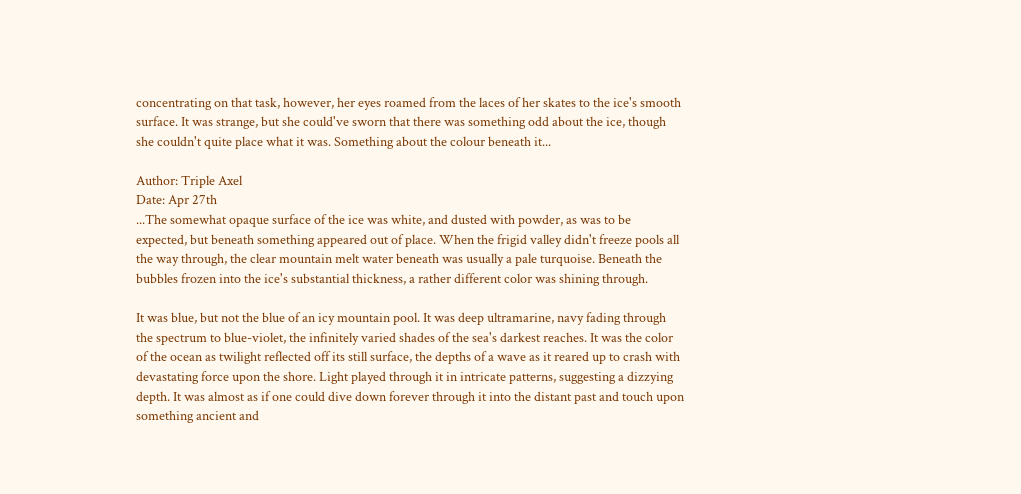concentrating on that task, however, her eyes roamed from the laces of her skates to the ice's smooth surface. It was strange, but she could've sworn that there was something odd about the ice, though she couldn't quite place what it was. Something about the colour beneath it...

Author: Triple Axel
Date: Apr 27th
...The somewhat opaque surface of the ice was white, and dusted with powder, as was to be expected, but beneath something appeared out of place. When the frigid valley didn't freeze pools all the way through, the clear mountain melt water beneath was usually a pale turquoise. Beneath the bubbles frozen into the ice's substantial thickness, a rather different color was shining through.

It was blue, but not the blue of an icy mountain pool. It was deep ultramarine, navy fading through the spectrum to blue-violet, the infinitely varied shades of the sea's darkest reaches. It was the color of the ocean as twilight reflected off its still surface, the depths of a wave as it reared up to crash with devastating force upon the shore. Light played through it in intricate patterns, suggesting a dizzying depth. It was almost as if one could dive down forever through it into the distant past and touch upon something ancient and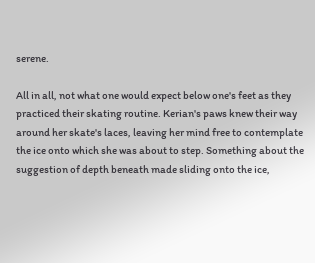serene.

All in all, not what one would expect below one's feet as they practiced their skating routine. Kerian's paws knew their way around her skate's laces, leaving her mind free to contemplate the ice onto which she was about to step. Something about the suggestion of depth beneath made sliding onto the ice,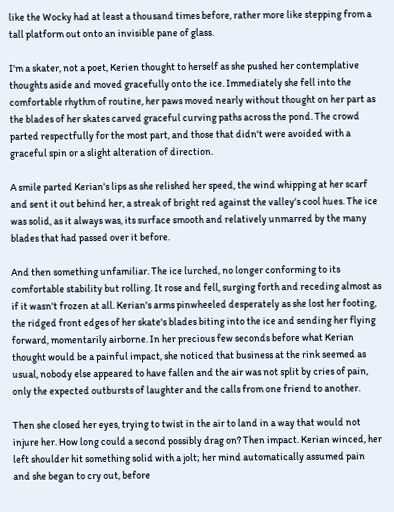like the Wocky had at least a thousand times before, rather more like stepping from a tall platform out onto an invisible pane of glass.

I'm a skater, not a poet, Kerien thought to herself as she pushed her contemplative thoughts aside and moved gracefully onto the ice. Immediately she fell into the comfortable rhythm of routine, her paws moved nearly without thought on her part as the blades of her skates carved graceful curving paths across the pond. The crowd parted respectfully for the most part, and those that didn't were avoided with a graceful spin or a slight alteration of direction.

A smile parted Kerian's lips as she relished her speed, the wind whipping at her scarf and sent it out behind her, a streak of bright red against the valley's cool hues. The ice was solid, as it always was, its surface smooth and relatively unmarred by the many blades that had passed over it before.

And then something unfamiliar. The ice lurched, no longer conforming to its comfortable stability but rolling. It rose and fell, surging forth and receding almost as if it wasn't frozen at all. Kerian's arms pinwheeled desperately as she lost her footing, the ridged front edges of her skate's blades biting into the ice and sending her flying forward, momentarily airborne. In her precious few seconds before what Kerian thought would be a painful impact, she noticed that business at the rink seemed as usual, nobody else appeared to have fallen and the air was not split by cries of pain, only the expected outbursts of laughter and the calls from one friend to another.

Then she closed her eyes, trying to twist in the air to land in a way that would not injure her. How long could a second possibly drag on? Then impact. Kerian winced, her left shoulder hit something solid with a jolt; her mind automatically assumed pain and she began to cry out, before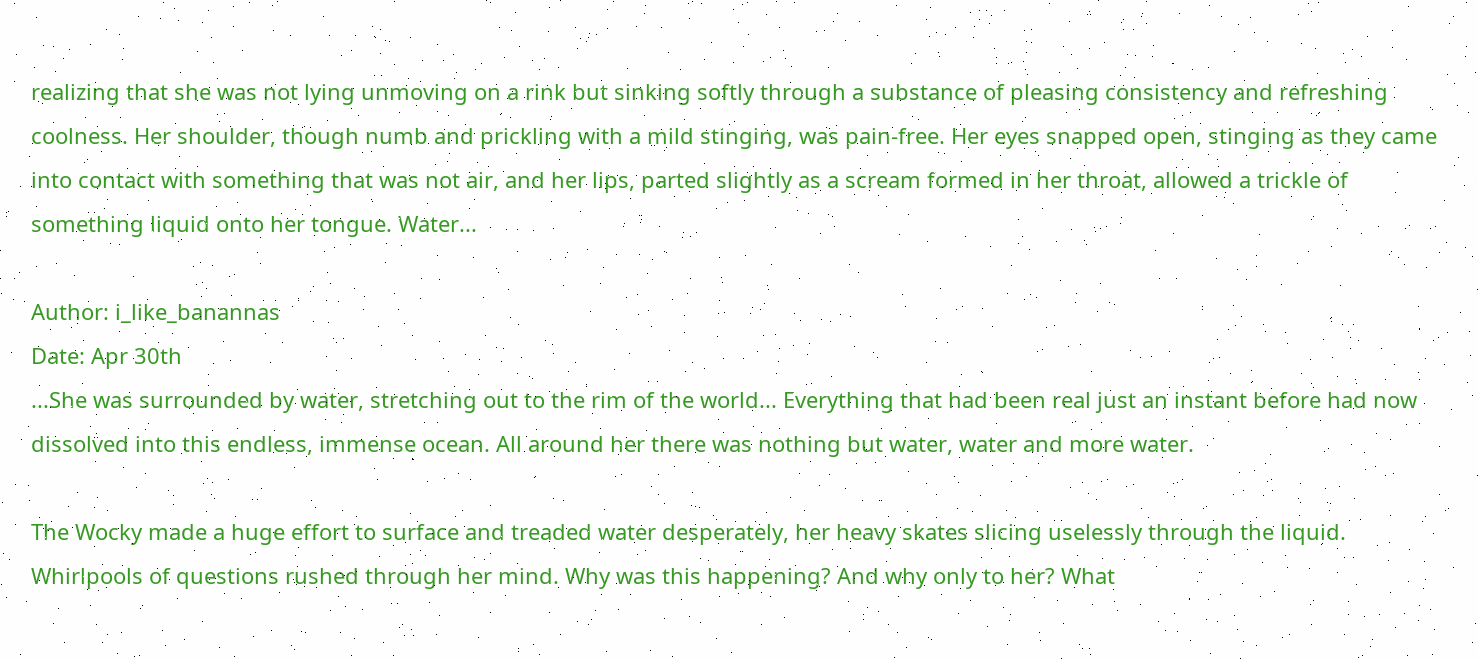realizing that she was not lying unmoving on a rink but sinking softly through a substance of pleasing consistency and refreshing coolness. Her shoulder, though numb and prickling with a mild stinging, was pain-free. Her eyes snapped open, stinging as they came into contact with something that was not air, and her lips, parted slightly as a scream formed in her throat, allowed a trickle of something liquid onto her tongue. Water...

Author: i_like_banannas
Date: Apr 30th
...She was surrounded by water, stretching out to the rim of the world... Everything that had been real just an instant before had now dissolved into this endless, immense ocean. All around her there was nothing but water, water and more water.

The Wocky made a huge effort to surface and treaded water desperately, her heavy skates slicing uselessly through the liquid. Whirlpools of questions rushed through her mind. Why was this happening? And why only to her? What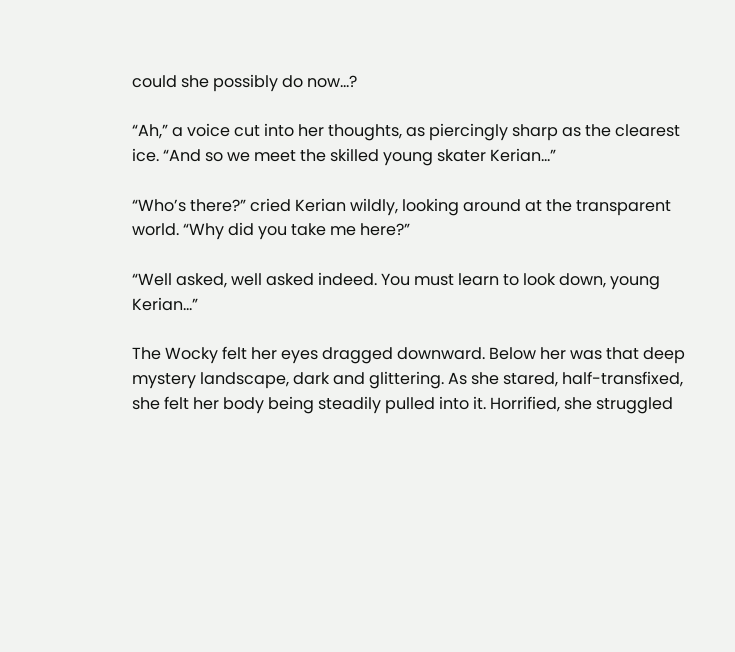could she possibly do now...?

“Ah,” a voice cut into her thoughts, as piercingly sharp as the clearest ice. “And so we meet the skilled young skater Kerian...”

“Who’s there?” cried Kerian wildly, looking around at the transparent world. “Why did you take me here?”

“Well asked, well asked indeed. You must learn to look down, young Kerian...”

The Wocky felt her eyes dragged downward. Below her was that deep mystery landscape, dark and glittering. As she stared, half-transfixed, she felt her body being steadily pulled into it. Horrified, she struggled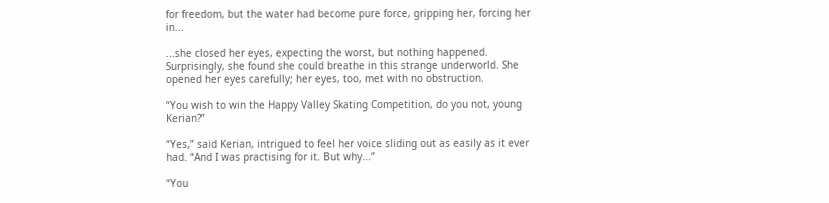for freedom, but the water had become pure force, gripping her, forcing her in...

...she closed her eyes, expecting the worst, but nothing happened. Surprisingly, she found she could breathe in this strange underworld. She opened her eyes carefully; her eyes, too, met with no obstruction.

“You wish to win the Happy Valley Skating Competition, do you not, young Kerian?”

“Yes,” said Kerian, intrigued to feel her voice sliding out as easily as it ever had. “And I was practising for it. But why...”

“You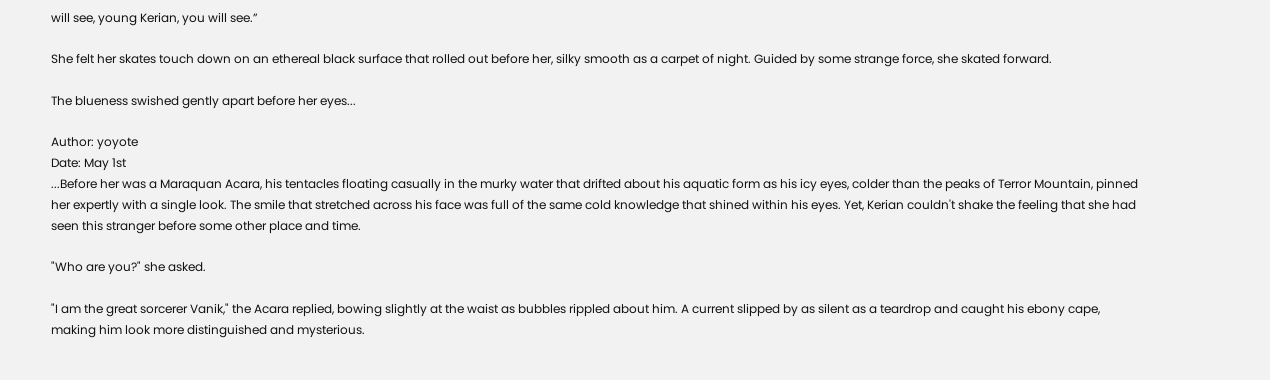will see, young Kerian, you will see.”

She felt her skates touch down on an ethereal black surface that rolled out before her, silky smooth as a carpet of night. Guided by some strange force, she skated forward.

The blueness swished gently apart before her eyes...

Author: yoyote
Date: May 1st
...Before her was a Maraquan Acara, his tentacles floating casually in the murky water that drifted about his aquatic form as his icy eyes, colder than the peaks of Terror Mountain, pinned her expertly with a single look. The smile that stretched across his face was full of the same cold knowledge that shined within his eyes. Yet, Kerian couldn't shake the feeling that she had seen this stranger before some other place and time.

"Who are you?" she asked.

"I am the great sorcerer Vanik," the Acara replied, bowing slightly at the waist as bubbles rippled about him. A current slipped by as silent as a teardrop and caught his ebony cape, making him look more distinguished and mysterious.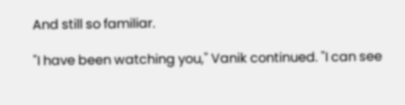And still so familiar.

"I have been watching you," Vanik continued. "I can see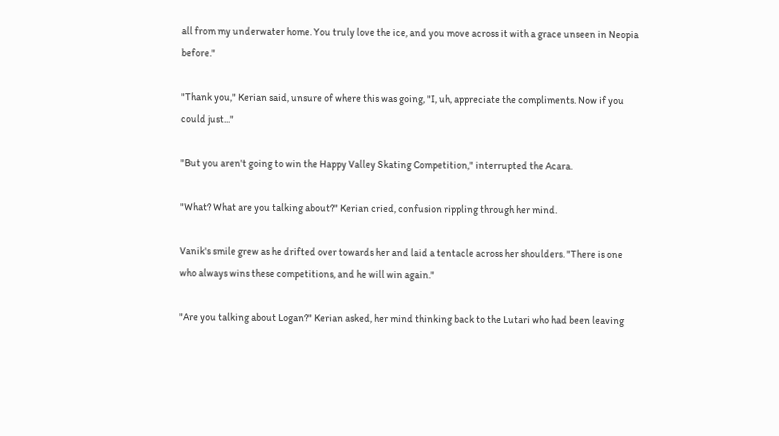all from my underwater home. You truly love the ice, and you move across it with a grace unseen in Neopia before."

"Thank you," Kerian said, unsure of where this was going, "I, uh, appreciate the compliments. Now if you could just..."

"But you aren't going to win the Happy Valley Skating Competition," interrupted the Acara.

"What? What are you talking about?" Kerian cried, confusion rippling through her mind.

Vanik's smile grew as he drifted over towards her and laid a tentacle across her shoulders. "There is one who always wins these competitions, and he will win again."

"Are you talking about Logan?" Kerian asked, her mind thinking back to the Lutari who had been leaving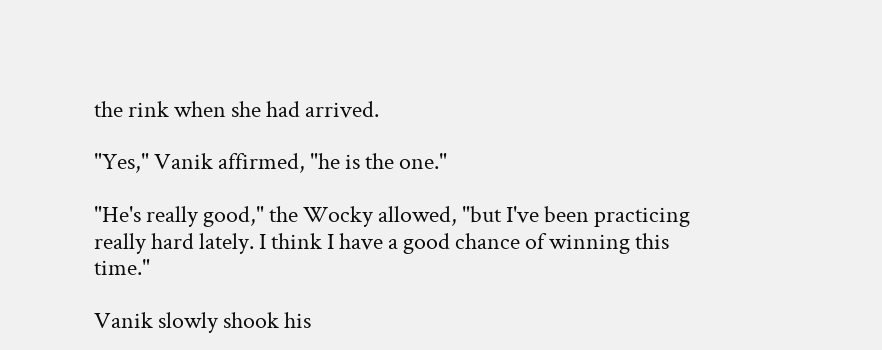the rink when she had arrived.

"Yes," Vanik affirmed, "he is the one."

"He's really good," the Wocky allowed, "but I've been practicing really hard lately. I think I have a good chance of winning this time."

Vanik slowly shook his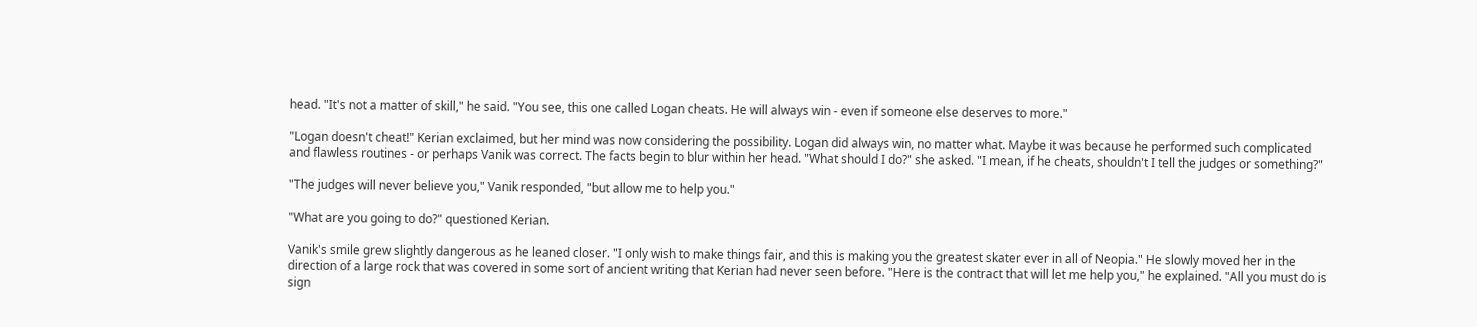head. "It's not a matter of skill," he said. "You see, this one called Logan cheats. He will always win - even if someone else deserves to more."

"Logan doesn't cheat!" Kerian exclaimed, but her mind was now considering the possibility. Logan did always win, no matter what. Maybe it was because he performed such complicated and flawless routines - or perhaps Vanik was correct. The facts begin to blur within her head. "What should I do?" she asked. "I mean, if he cheats, shouldn't I tell the judges or something?"

"The judges will never believe you," Vanik responded, "but allow me to help you."

"What are you going to do?" questioned Kerian.

Vanik's smile grew slightly dangerous as he leaned closer. "I only wish to make things fair, and this is making you the greatest skater ever in all of Neopia." He slowly moved her in the direction of a large rock that was covered in some sort of ancient writing that Kerian had never seen before. "Here is the contract that will let me help you," he explained. "All you must do is sign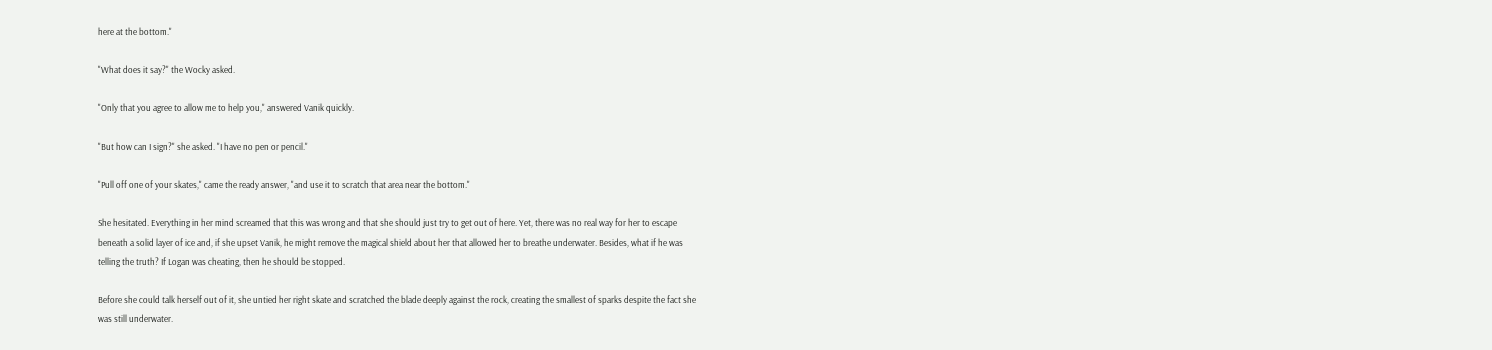here at the bottom."

"What does it say?" the Wocky asked.

"Only that you agree to allow me to help you," answered Vanik quickly.

"But how can I sign?" she asked. "I have no pen or pencil."

"Pull off one of your skates," came the ready answer, "and use it to scratch that area near the bottom."

She hesitated. Everything in her mind screamed that this was wrong and that she should just try to get out of here. Yet, there was no real way for her to escape beneath a solid layer of ice and, if she upset Vanik, he might remove the magical shield about her that allowed her to breathe underwater. Besides, what if he was telling the truth? If Logan was cheating, then he should be stopped.

Before she could talk herself out of it, she untied her right skate and scratched the blade deeply against the rock, creating the smallest of sparks despite the fact she was still underwater.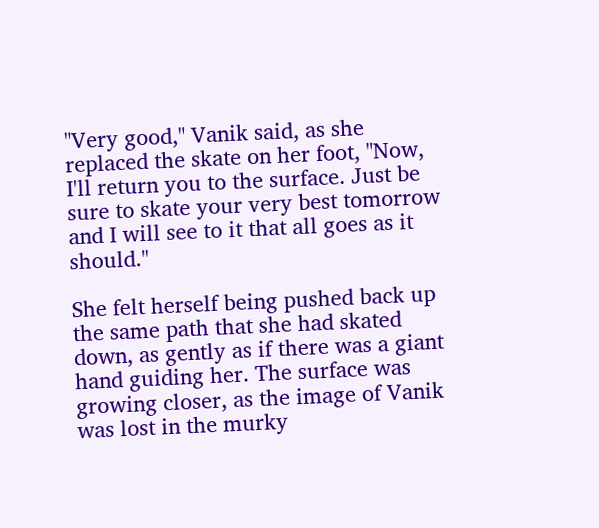"Very good," Vanik said, as she replaced the skate on her foot, "Now, I'll return you to the surface. Just be sure to skate your very best tomorrow and I will see to it that all goes as it should."

She felt herself being pushed back up the same path that she had skated down, as gently as if there was a giant hand guiding her. The surface was growing closer, as the image of Vanik was lost in the murky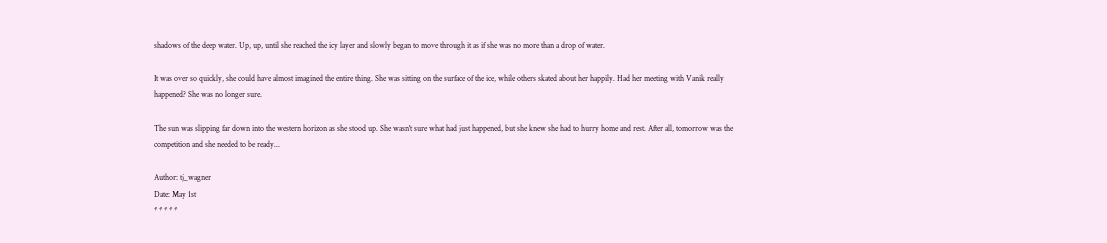shadows of the deep water. Up, up, until she reached the icy layer and slowly began to move through it as if she was no more than a drop of water.

It was over so quickly, she could have almost imagined the entire thing. She was sitting on the surface of the ice, while others skated about her happily. Had her meeting with Vanik really happened? She was no longer sure.

The sun was slipping far down into the western horizon as she stood up. She wasn't sure what had just happened, but she knew she had to hurry home and rest. After all, tomorrow was the competition and she needed to be ready...

Author: tj_wagner
Date: May 1st
* * * * *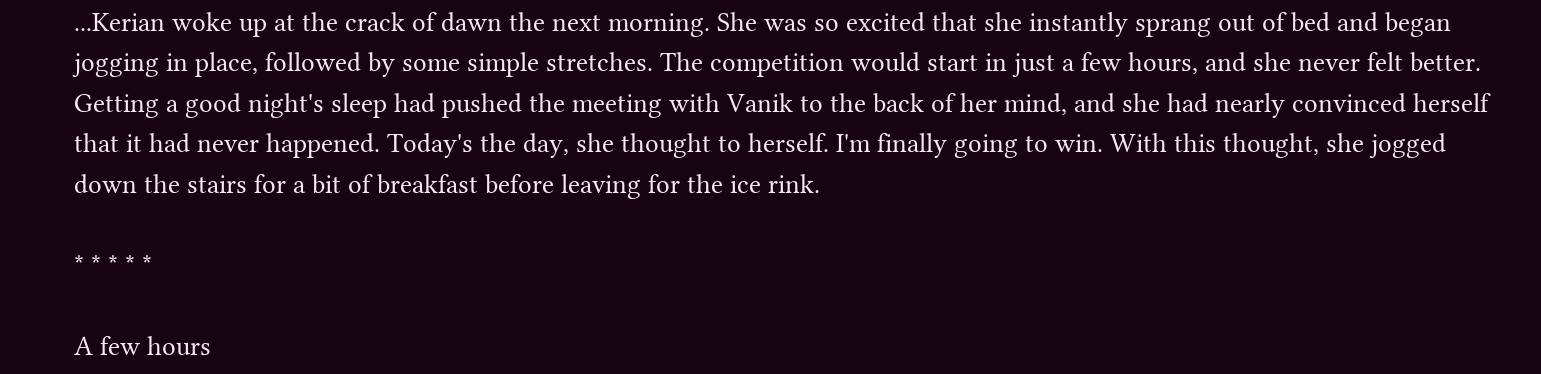...Kerian woke up at the crack of dawn the next morning. She was so excited that she instantly sprang out of bed and began jogging in place, followed by some simple stretches. The competition would start in just a few hours, and she never felt better. Getting a good night's sleep had pushed the meeting with Vanik to the back of her mind, and she had nearly convinced herself that it had never happened. Today's the day, she thought to herself. I'm finally going to win. With this thought, she jogged down the stairs for a bit of breakfast before leaving for the ice rink.

* * * * *

A few hours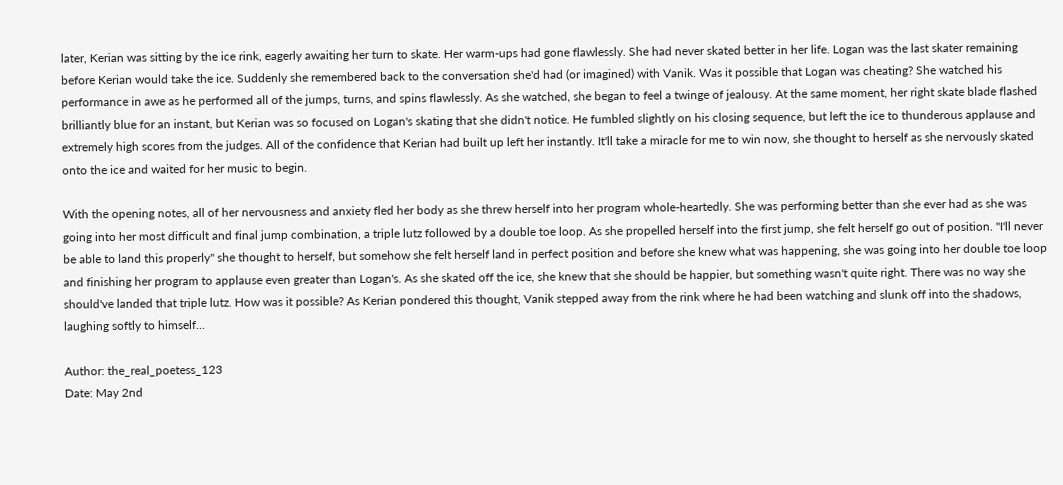later, Kerian was sitting by the ice rink, eagerly awaiting her turn to skate. Her warm-ups had gone flawlessly. She had never skated better in her life. Logan was the last skater remaining before Kerian would take the ice. Suddenly she remembered back to the conversation she'd had (or imagined) with Vanik. Was it possible that Logan was cheating? She watched his performance in awe as he performed all of the jumps, turns, and spins flawlessly. As she watched, she began to feel a twinge of jealousy. At the same moment, her right skate blade flashed brilliantly blue for an instant, but Kerian was so focused on Logan's skating that she didn't notice. He fumbled slightly on his closing sequence, but left the ice to thunderous applause and extremely high scores from the judges. All of the confidence that Kerian had built up left her instantly. It'll take a miracle for me to win now, she thought to herself as she nervously skated onto the ice and waited for her music to begin.

With the opening notes, all of her nervousness and anxiety fled her body as she threw herself into her program whole-heartedly. She was performing better than she ever had as she was going into her most difficult and final jump combination, a triple lutz followed by a double toe loop. As she propelled herself into the first jump, she felt herself go out of position. "I'll never be able to land this properly" she thought to herself, but somehow she felt herself land in perfect position and before she knew what was happening, she was going into her double toe loop and finishing her program to applause even greater than Logan's. As she skated off the ice, she knew that she should be happier, but something wasn't quite right. There was no way she should've landed that triple lutz. How was it possible? As Kerian pondered this thought, Vanik stepped away from the rink where he had been watching and slunk off into the shadows, laughing softly to himself...

Author: the_real_poetess_123
Date: May 2nd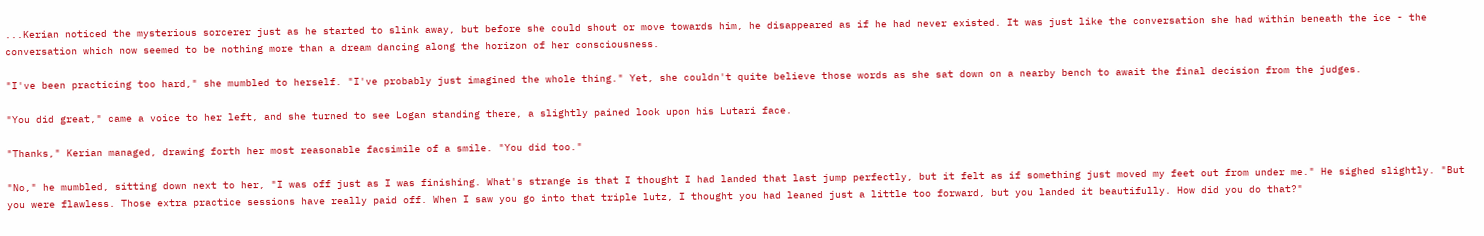...Kerian noticed the mysterious sorcerer just as he started to slink away, but before she could shout or move towards him, he disappeared as if he had never existed. It was just like the conversation she had within beneath the ice - the conversation which now seemed to be nothing more than a dream dancing along the horizon of her consciousness.

"I've been practicing too hard," she mumbled to herself. "I've probably just imagined the whole thing." Yet, she couldn't quite believe those words as she sat down on a nearby bench to await the final decision from the judges.

"You did great," came a voice to her left, and she turned to see Logan standing there, a slightly pained look upon his Lutari face.

"Thanks," Kerian managed, drawing forth her most reasonable facsimile of a smile. "You did too."

"No," he mumbled, sitting down next to her, "I was off just as I was finishing. What's strange is that I thought I had landed that last jump perfectly, but it felt as if something just moved my feet out from under me." He sighed slightly. "But you were flawless. Those extra practice sessions have really paid off. When I saw you go into that triple lutz, I thought you had leaned just a little too forward, but you landed it beautifully. How did you do that?"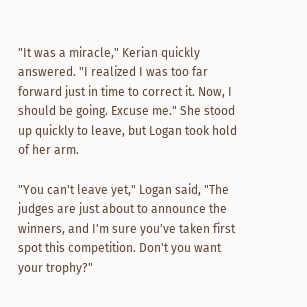"It was a miracle," Kerian quickly answered. "I realized I was too far forward just in time to correct it. Now, I should be going. Excuse me." She stood up quickly to leave, but Logan took hold of her arm.

"You can't leave yet," Logan said, "The judges are just about to announce the winners, and I'm sure you've taken first spot this competition. Don't you want your trophy?"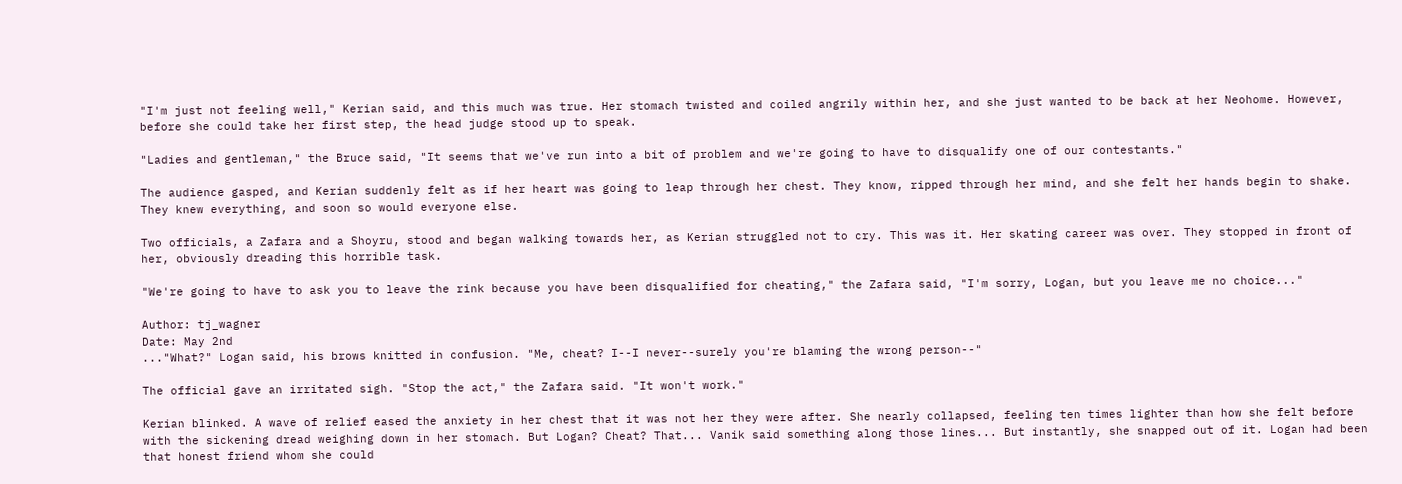"I'm just not feeling well," Kerian said, and this much was true. Her stomach twisted and coiled angrily within her, and she just wanted to be back at her Neohome. However, before she could take her first step, the head judge stood up to speak.

"Ladies and gentleman," the Bruce said, "It seems that we've run into a bit of problem and we're going to have to disqualify one of our contestants."

The audience gasped, and Kerian suddenly felt as if her heart was going to leap through her chest. They know, ripped through her mind, and she felt her hands begin to shake. They knew everything, and soon so would everyone else.

Two officials, a Zafara and a Shoyru, stood and began walking towards her, as Kerian struggled not to cry. This was it. Her skating career was over. They stopped in front of her, obviously dreading this horrible task.

"We're going to have to ask you to leave the rink because you have been disqualified for cheating," the Zafara said, "I'm sorry, Logan, but you leave me no choice..."

Author: tj_wagner
Date: May 2nd
..."What?" Logan said, his brows knitted in confusion. "Me, cheat? I--I never--surely you're blaming the wrong person--"

The official gave an irritated sigh. "Stop the act," the Zafara said. "It won't work."

Kerian blinked. A wave of relief eased the anxiety in her chest that it was not her they were after. She nearly collapsed, feeling ten times lighter than how she felt before with the sickening dread weighing down in her stomach. But Logan? Cheat? That... Vanik said something along those lines... But instantly, she snapped out of it. Logan had been that honest friend whom she could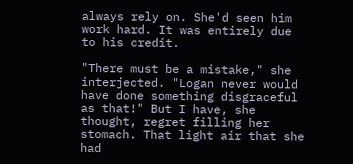always rely on. She'd seen him work hard. It was entirely due to his credit.

"There must be a mistake," she interjected. "Logan never would have done something disgraceful as that!" But I have, she thought, regret filling her stomach. That light air that she had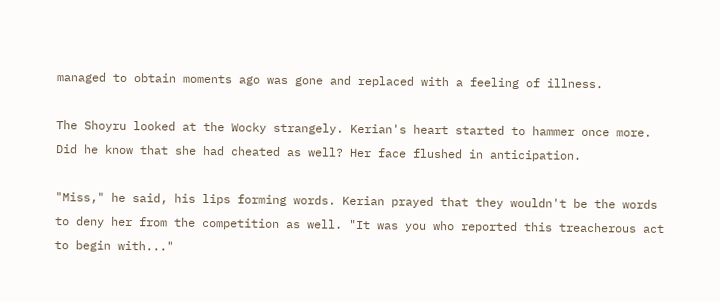managed to obtain moments ago was gone and replaced with a feeling of illness.

The Shoyru looked at the Wocky strangely. Kerian's heart started to hammer once more. Did he know that she had cheated as well? Her face flushed in anticipation.

"Miss," he said, his lips forming words. Kerian prayed that they wouldn't be the words to deny her from the competition as well. "It was you who reported this treacherous act to begin with..."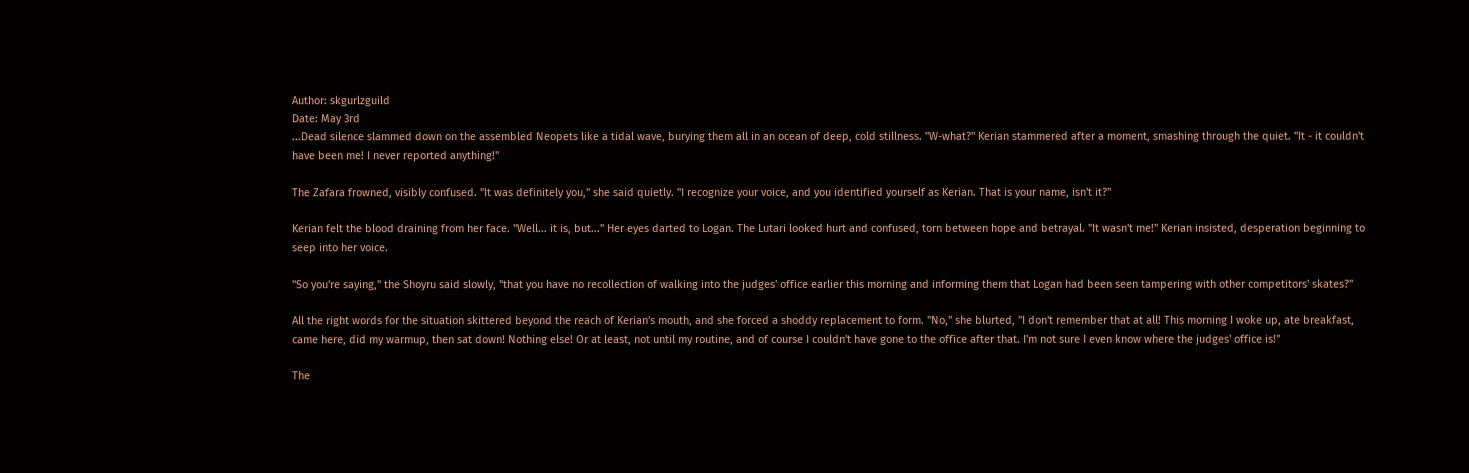Author: skgurlzguild
Date: May 3rd
...Dead silence slammed down on the assembled Neopets like a tidal wave, burying them all in an ocean of deep, cold stillness. "W-what?" Kerian stammered after a moment, smashing through the quiet. "It - it couldn't have been me! I never reported anything!"

The Zafara frowned, visibly confused. "It was definitely you," she said quietly. "I recognize your voice, and you identified yourself as Kerian. That is your name, isn't it?"

Kerian felt the blood draining from her face. "Well... it is, but..." Her eyes darted to Logan. The Lutari looked hurt and confused, torn between hope and betrayal. "It wasn't me!" Kerian insisted, desperation beginning to seep into her voice.

"So you're saying," the Shoyru said slowly, "that you have no recollection of walking into the judges' office earlier this morning and informing them that Logan had been seen tampering with other competitors' skates?"

All the right words for the situation skittered beyond the reach of Kerian's mouth, and she forced a shoddy replacement to form. "No," she blurted, "I don't remember that at all! This morning I woke up, ate breakfast, came here, did my warmup, then sat down! Nothing else! Or at least, not until my routine, and of course I couldn't have gone to the office after that. I'm not sure I even know where the judges' office is!"

The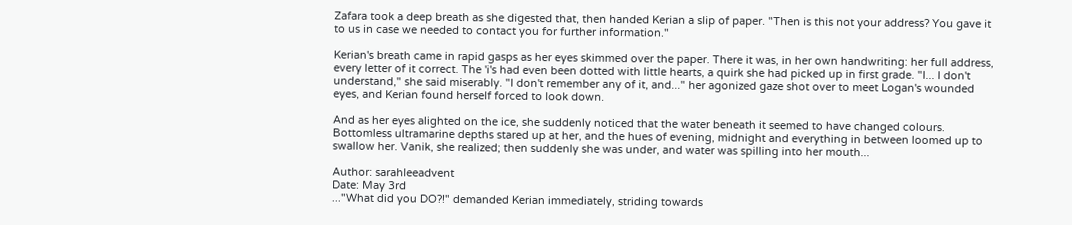Zafara took a deep breath as she digested that, then handed Kerian a slip of paper. "Then is this not your address? You gave it to us in case we needed to contact you for further information."

Kerian's breath came in rapid gasps as her eyes skimmed over the paper. There it was, in her own handwriting: her full address, every letter of it correct. The 'i's had even been dotted with little hearts, a quirk she had picked up in first grade. "I... I don't understand," she said miserably. "I don't remember any of it, and..." her agonized gaze shot over to meet Logan's wounded eyes, and Kerian found herself forced to look down.

And as her eyes alighted on the ice, she suddenly noticed that the water beneath it seemed to have changed colours. Bottomless ultramarine depths stared up at her, and the hues of evening, midnight and everything in between loomed up to swallow her. Vanik, she realized; then suddenly she was under, and water was spilling into her mouth...

Author: sarahleeadvent
Date: May 3rd
..."What did you DO?!" demanded Kerian immediately, striding towards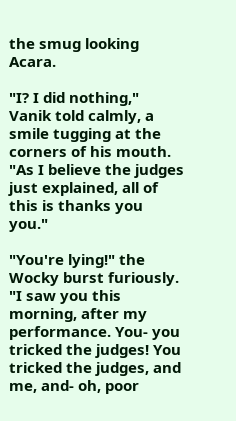the smug looking Acara.

"I? I did nothing," Vanik told calmly, a smile tugging at the corners of his mouth. "As I believe the judges just explained, all of this is thanks you you."

"You're lying!" the Wocky burst furiously. "I saw you this morning, after my performance. You- you tricked the judges! You tricked the judges, and me, and- oh, poor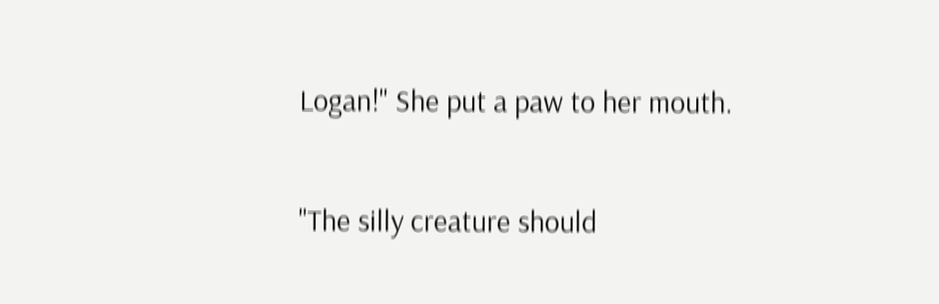Logan!" She put a paw to her mouth.

"The silly creature should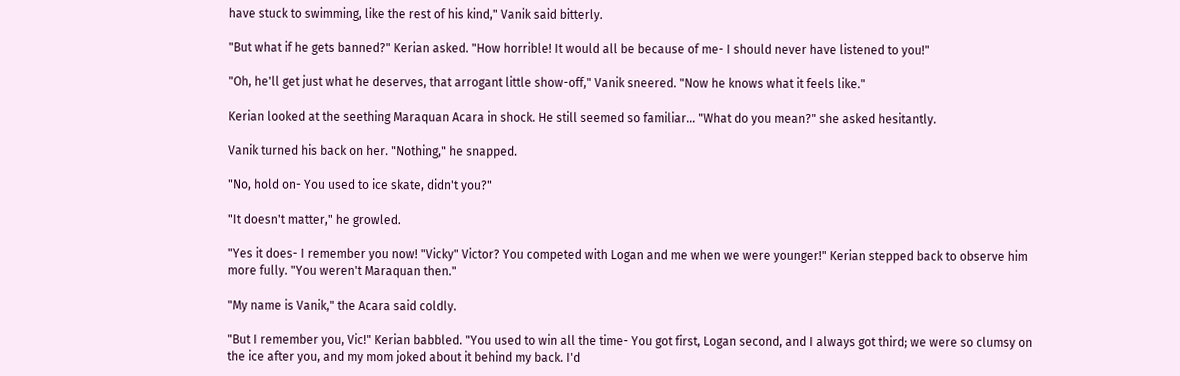have stuck to swimming, like the rest of his kind," Vanik said bitterly.

"But what if he gets banned?" Kerian asked. "How horrible! It would all be because of me- I should never have listened to you!"

"Oh, he'll get just what he deserves, that arrogant little show-off," Vanik sneered. "Now he knows what it feels like."

Kerian looked at the seething Maraquan Acara in shock. He still seemed so familiar... "What do you mean?" she asked hesitantly.

Vanik turned his back on her. "Nothing," he snapped.

"No, hold on- You used to ice skate, didn't you?"

"It doesn't matter," he growled.

"Yes it does- I remember you now! "Vicky" Victor? You competed with Logan and me when we were younger!" Kerian stepped back to observe him more fully. "You weren't Maraquan then."

"My name is Vanik," the Acara said coldly.

"But I remember you, Vic!" Kerian babbled. "You used to win all the time- You got first, Logan second, and I always got third; we were so clumsy on the ice after you, and my mom joked about it behind my back. I'd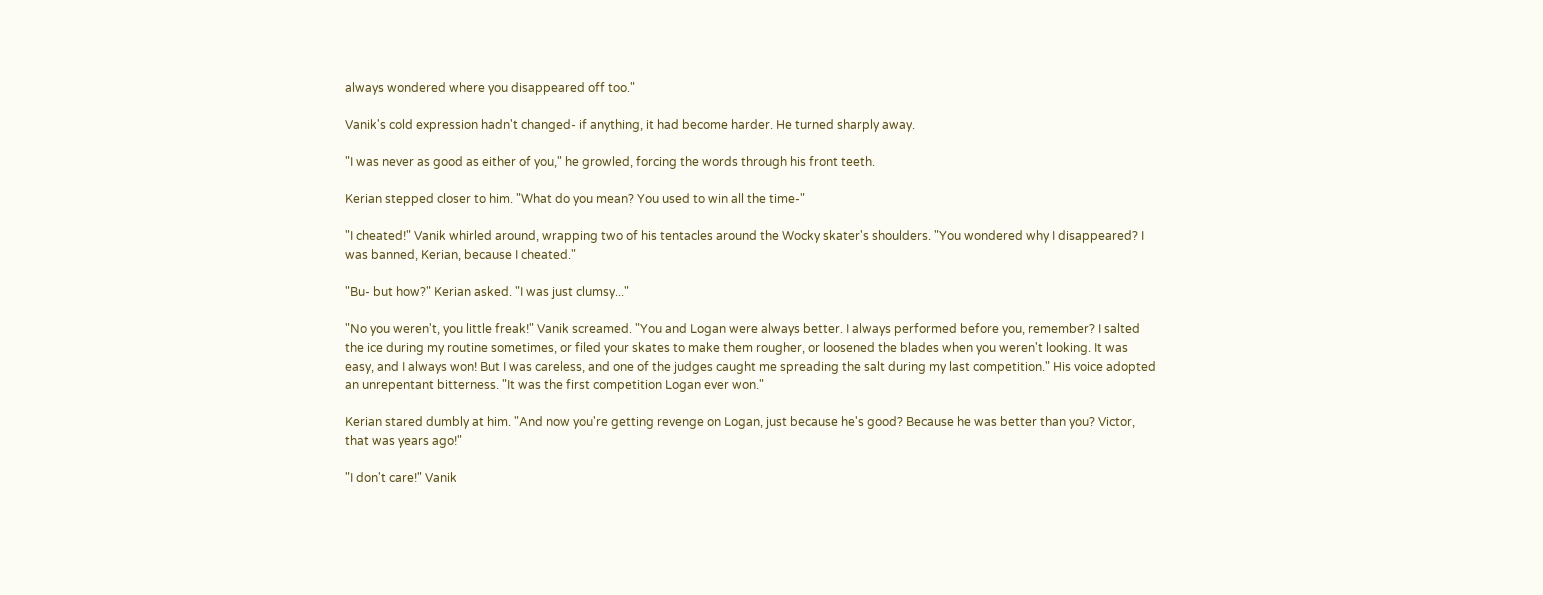always wondered where you disappeared off too."

Vanik's cold expression hadn't changed- if anything, it had become harder. He turned sharply away.

"I was never as good as either of you," he growled, forcing the words through his front teeth.

Kerian stepped closer to him. "What do you mean? You used to win all the time-"

"I cheated!" Vanik whirled around, wrapping two of his tentacles around the Wocky skater's shoulders. "You wondered why I disappeared? I was banned, Kerian, because I cheated."

"Bu- but how?" Kerian asked. "I was just clumsy..."

"No you weren't, you little freak!" Vanik screamed. "You and Logan were always better. I always performed before you, remember? I salted the ice during my routine sometimes, or filed your skates to make them rougher, or loosened the blades when you weren't looking. It was easy, and I always won! But I was careless, and one of the judges caught me spreading the salt during my last competition." His voice adopted an unrepentant bitterness. "It was the first competition Logan ever won."

Kerian stared dumbly at him. "And now you're getting revenge on Logan, just because he's good? Because he was better than you? Victor, that was years ago!"

"I don't care!" Vanik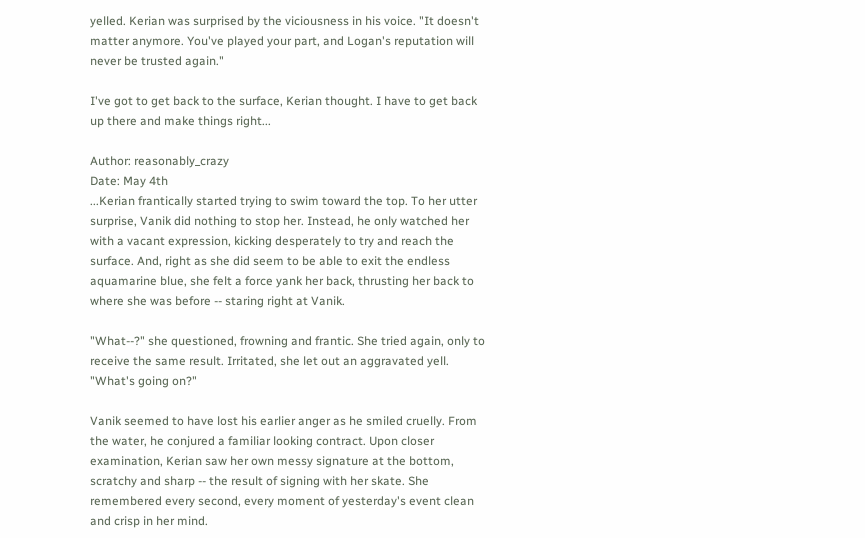yelled. Kerian was surprised by the viciousness in his voice. "It doesn't matter anymore. You've played your part, and Logan's reputation will never be trusted again."

I've got to get back to the surface, Kerian thought. I have to get back up there and make things right...

Author: reasonably_crazy
Date: May 4th
...Kerian frantically started trying to swim toward the top. To her utter surprise, Vanik did nothing to stop her. Instead, he only watched her with a vacant expression, kicking desperately to try and reach the surface. And, right as she did seem to be able to exit the endless aquamarine blue, she felt a force yank her back, thrusting her back to where she was before -- staring right at Vanik.

"What--?" she questioned, frowning and frantic. She tried again, only to receive the same result. Irritated, she let out an aggravated yell. "What's going on?"

Vanik seemed to have lost his earlier anger as he smiled cruelly. From the water, he conjured a familiar looking contract. Upon closer examination, Kerian saw her own messy signature at the bottom, scratchy and sharp -- the result of signing with her skate. She remembered every second, every moment of yesterday's event clean and crisp in her mind.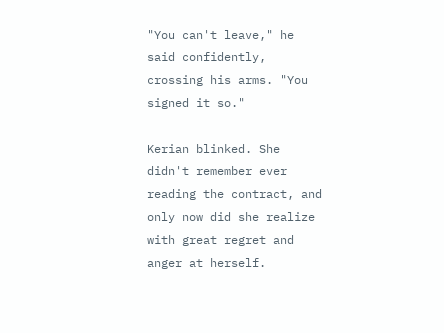"You can't leave," he said confidently, crossing his arms. "You signed it so."

Kerian blinked. She didn't remember ever reading the contract, and only now did she realize with great regret and anger at herself.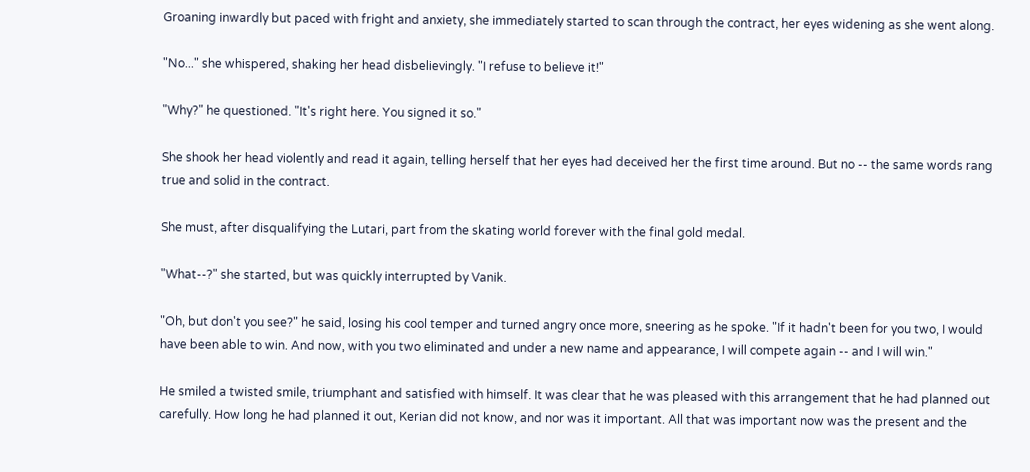Groaning inwardly but paced with fright and anxiety, she immediately started to scan through the contract, her eyes widening as she went along.

"No..." she whispered, shaking her head disbelievingly. "I refuse to believe it!"

"Why?" he questioned. "It's right here. You signed it so."

She shook her head violently and read it again, telling herself that her eyes had deceived her the first time around. But no -- the same words rang true and solid in the contract.

She must, after disqualifying the Lutari, part from the skating world forever with the final gold medal.

"What--?" she started, but was quickly interrupted by Vanik.

"Oh, but don't you see?" he said, losing his cool temper and turned angry once more, sneering as he spoke. "If it hadn't been for you two, I would have been able to win. And now, with you two eliminated and under a new name and appearance, I will compete again -- and I will win."

He smiled a twisted smile, triumphant and satisfied with himself. It was clear that he was pleased with this arrangement that he had planned out carefully. How long he had planned it out, Kerian did not know, and nor was it important. All that was important now was the present and the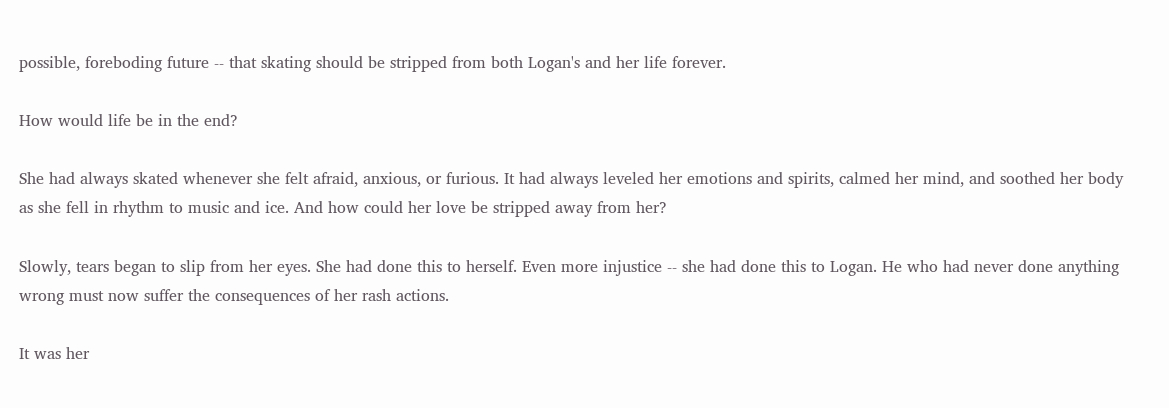possible, foreboding future -- that skating should be stripped from both Logan's and her life forever.

How would life be in the end?

She had always skated whenever she felt afraid, anxious, or furious. It had always leveled her emotions and spirits, calmed her mind, and soothed her body as she fell in rhythm to music and ice. And how could her love be stripped away from her?

Slowly, tears began to slip from her eyes. She had done this to herself. Even more injustice -- she had done this to Logan. He who had never done anything wrong must now suffer the consequences of her rash actions.

It was her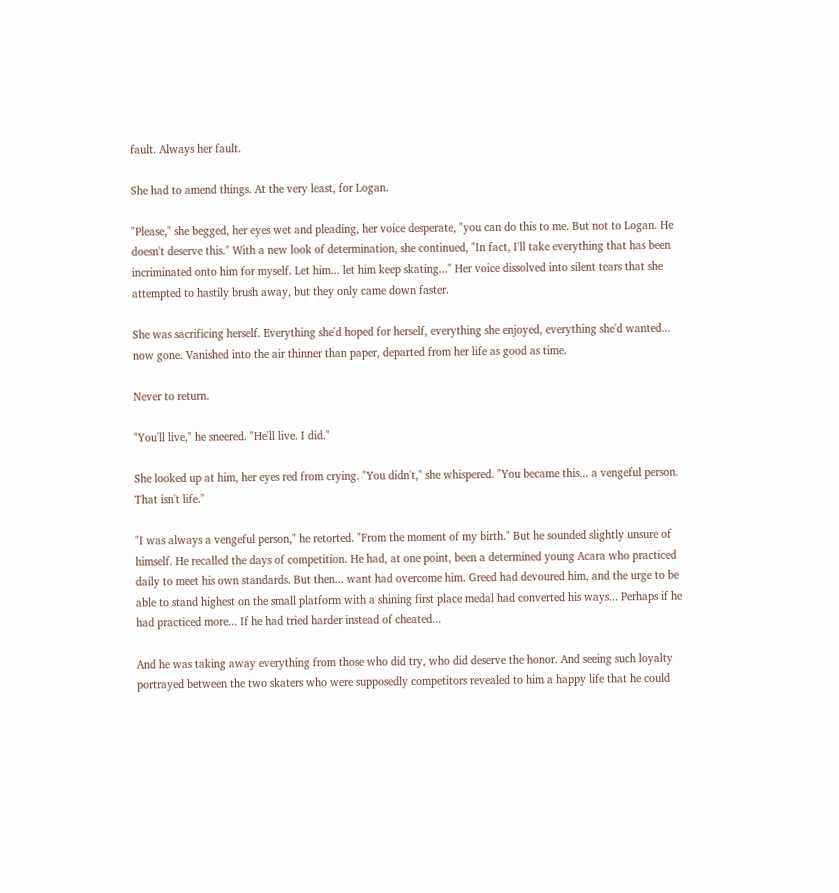fault. Always her fault.

She had to amend things. At the very least, for Logan.

"Please," she begged, her eyes wet and pleading, her voice desperate, "you can do this to me. But not to Logan. He doesn't deserve this." With a new look of determination, she continued, "In fact, I'll take everything that has been incriminated onto him for myself. Let him... let him keep skating..." Her voice dissolved into silent tears that she attempted to hastily brush away, but they only came down faster.

She was sacrificing herself. Everything she'd hoped for herself, everything she enjoyed, everything she'd wanted... now gone. Vanished into the air thinner than paper, departed from her life as good as time.

Never to return.

"You'll live," he sneered. "He'll live. I did."

She looked up at him, her eyes red from crying. "You didn't," she whispered. "You became this... a vengeful person. That isn't life."

"I was always a vengeful person," he retorted. "From the moment of my birth." But he sounded slightly unsure of himself. He recalled the days of competition. He had, at one point, been a determined young Acara who practiced daily to meet his own standards. But then... want had overcome him. Greed had devoured him, and the urge to be able to stand highest on the small platform with a shining first place medal had converted his ways... Perhaps if he had practiced more... If he had tried harder instead of cheated...

And he was taking away everything from those who did try, who did deserve the honor. And seeing such loyalty portrayed between the two skaters who were supposedly competitors revealed to him a happy life that he could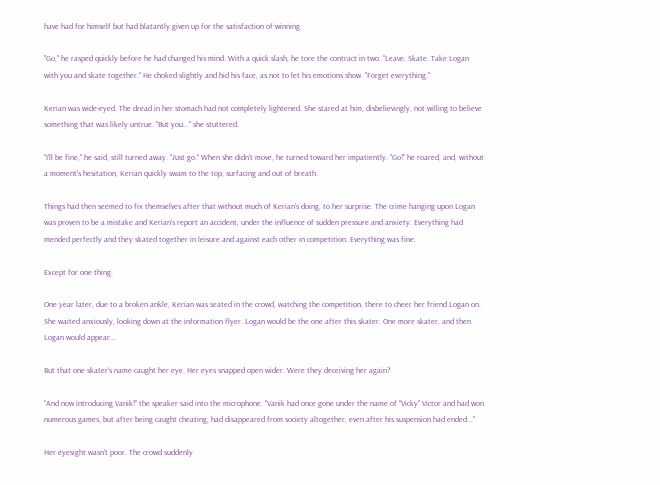have had for himself but had blatantly given up for the satisfaction of winning.

"Go," he rasped quickly before he had changed his mind. With a quick slash, he tore the contract in two. "Leave. Skate. Take Logan with you and skate together." He choked slightly and hid his face, as not to let his emotions show. "Forget everything."

Kerian was wide-eyed. The dread in her stomach had not completely lightened. She stared at him, disbelievingly, not willing to believe something that was likely untrue. "But you..." she stuttered.

"I'll be fine," he said, still turned away. "Just go." When she didn't move, he turned toward her impatiently. "Go!" he roared, and, without a moment's hesitation, Kerian quickly swam to the top, surfacing and out of breath.

Things had then seemed to fix themselves after that without much of Kerian's doing, to her surprise. The crime hanging upon Logan was proven to be a mistake and Kerian's report an accident, under the influence of sudden pressure and anxiety. Everything had mended perfectly and they skated together in leisure and against each other in competition. Everything was fine.

Except for one thing.

One year later, due to a broken ankle, Kerian was seated in the crowd, watching the competition, there to cheer her friend Logan on. She waited anxiously, looking down at the information flyer. Logan would be the one after this skater. One more skater, and then Logan would appear...

But that one skater's name caught her eye. Her eyes snapped open wider. Were they deceiving her again?

"And now introducing Vanik!" the speaker said into the microphone. "Vanik had once gone under the name of "Vicky" Victor and had won numerous games, but after being caught cheating, had disappeared from society altogether, even after his suspension had ended..."

Her eyesight wasn't poor. The crowd suddenly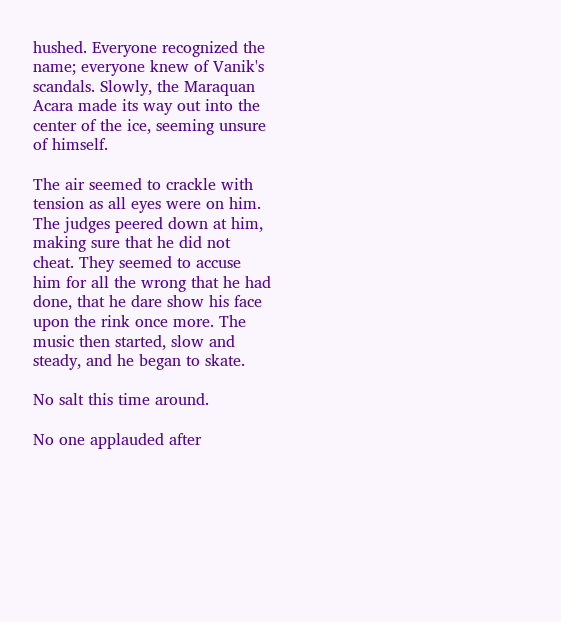hushed. Everyone recognized the name; everyone knew of Vanik's scandals. Slowly, the Maraquan Acara made its way out into the center of the ice, seeming unsure of himself.

The air seemed to crackle with tension as all eyes were on him. The judges peered down at him, making sure that he did not cheat. They seemed to accuse him for all the wrong that he had done, that he dare show his face upon the rink once more. The music then started, slow and steady, and he began to skate.

No salt this time around.

No one applauded after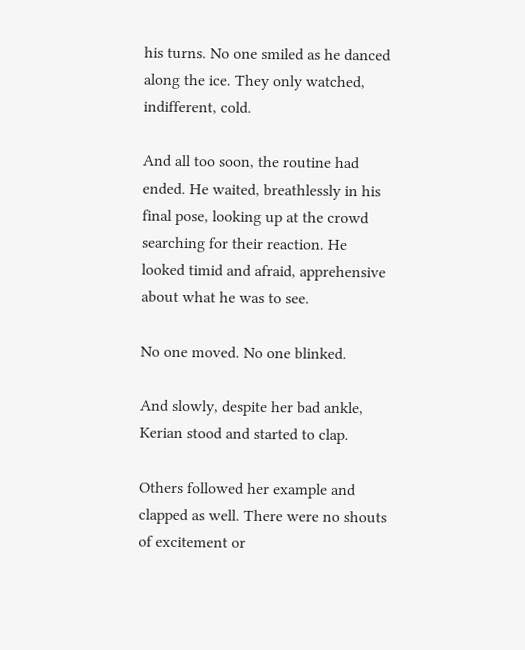his turns. No one smiled as he danced along the ice. They only watched, indifferent, cold.

And all too soon, the routine had ended. He waited, breathlessly in his final pose, looking up at the crowd searching for their reaction. He looked timid and afraid, apprehensive about what he was to see.

No one moved. No one blinked.

And slowly, despite her bad ankle, Kerian stood and started to clap.

Others followed her example and clapped as well. There were no shouts of excitement or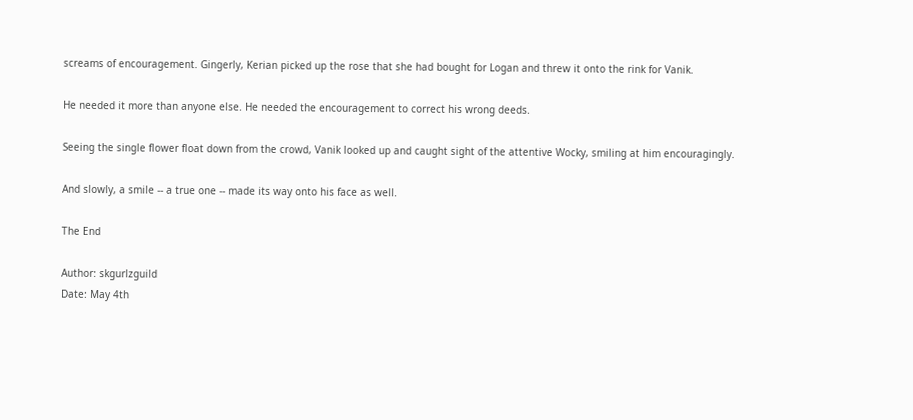screams of encouragement. Gingerly, Kerian picked up the rose that she had bought for Logan and threw it onto the rink for Vanik.

He needed it more than anyone else. He needed the encouragement to correct his wrong deeds.

Seeing the single flower float down from the crowd, Vanik looked up and caught sight of the attentive Wocky, smiling at him encouragingly.

And slowly, a smile -- a true one -- made its way onto his face as well.

The End

Author: skgurlzguild
Date: May 4th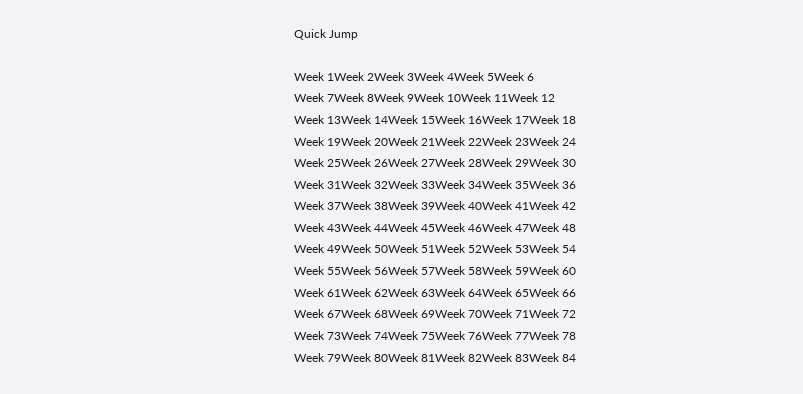Quick Jump

Week 1Week 2Week 3Week 4Week 5Week 6
Week 7Week 8Week 9Week 10Week 11Week 12
Week 13Week 14Week 15Week 16Week 17Week 18
Week 19Week 20Week 21Week 22Week 23Week 24
Week 25Week 26Week 27Week 28Week 29Week 30
Week 31Week 32Week 33Week 34Week 35Week 36
Week 37Week 38Week 39Week 40Week 41Week 42
Week 43Week 44Week 45Week 46Week 47Week 48
Week 49Week 50Week 51Week 52Week 53Week 54
Week 55Week 56Week 57Week 58Week 59Week 60
Week 61Week 62Week 63Week 64Week 65Week 66
Week 67Week 68Week 69Week 70Week 71Week 72
Week 73Week 74Week 75Week 76Week 77Week 78
Week 79Week 80Week 81Week 82Week 83Week 84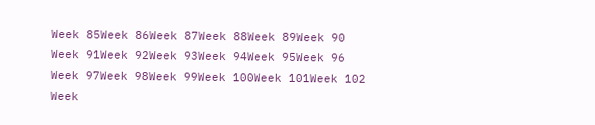Week 85Week 86Week 87Week 88Week 89Week 90
Week 91Week 92Week 93Week 94Week 95Week 96
Week 97Week 98Week 99Week 100Week 101Week 102
Week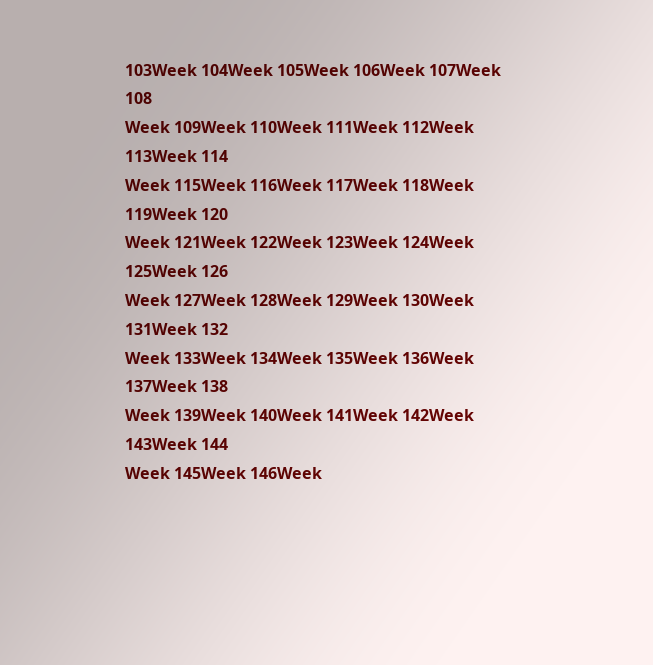103Week 104Week 105Week 106Week 107Week 108
Week 109Week 110Week 111Week 112Week 113Week 114
Week 115Week 116Week 117Week 118Week 119Week 120
Week 121Week 122Week 123Week 124Week 125Week 126
Week 127Week 128Week 129Week 130Week 131Week 132
Week 133Week 134Week 135Week 136Week 137Week 138
Week 139Week 140Week 141Week 142Week 143Week 144
Week 145Week 146Week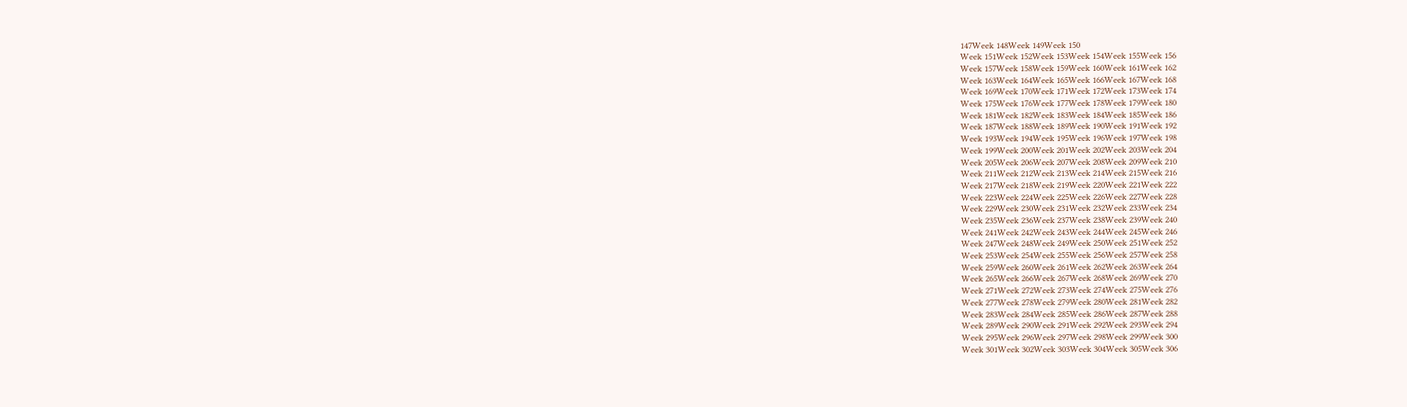147Week 148Week 149Week 150
Week 151Week 152Week 153Week 154Week 155Week 156
Week 157Week 158Week 159Week 160Week 161Week 162
Week 163Week 164Week 165Week 166Week 167Week 168
Week 169Week 170Week 171Week 172Week 173Week 174
Week 175Week 176Week 177Week 178Week 179Week 180
Week 181Week 182Week 183Week 184Week 185Week 186
Week 187Week 188Week 189Week 190Week 191Week 192
Week 193Week 194Week 195Week 196Week 197Week 198
Week 199Week 200Week 201Week 202Week 203Week 204
Week 205Week 206Week 207Week 208Week 209Week 210
Week 211Week 212Week 213Week 214Week 215Week 216
Week 217Week 218Week 219Week 220Week 221Week 222
Week 223Week 224Week 225Week 226Week 227Week 228
Week 229Week 230Week 231Week 232Week 233Week 234
Week 235Week 236Week 237Week 238Week 239Week 240
Week 241Week 242Week 243Week 244Week 245Week 246
Week 247Week 248Week 249Week 250Week 251Week 252
Week 253Week 254Week 255Week 256Week 257Week 258
Week 259Week 260Week 261Week 262Week 263Week 264
Week 265Week 266Week 267Week 268Week 269Week 270
Week 271Week 272Week 273Week 274Week 275Week 276
Week 277Week 278Week 279Week 280Week 281Week 282
Week 283Week 284Week 285Week 286Week 287Week 288
Week 289Week 290Week 291Week 292Week 293Week 294
Week 295Week 296Week 297Week 298Week 299Week 300
Week 301Week 302Week 303Week 304Week 305Week 306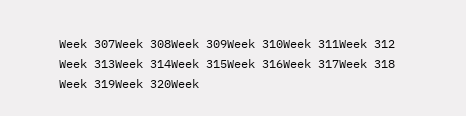Week 307Week 308Week 309Week 310Week 311Week 312
Week 313Week 314Week 315Week 316Week 317Week 318
Week 319Week 320Week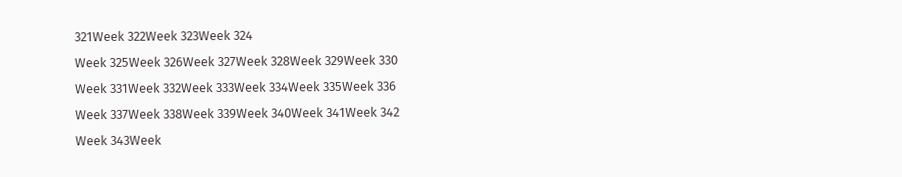321Week 322Week 323Week 324
Week 325Week 326Week 327Week 328Week 329Week 330
Week 331Week 332Week 333Week 334Week 335Week 336
Week 337Week 338Week 339Week 340Week 341Week 342
Week 343Week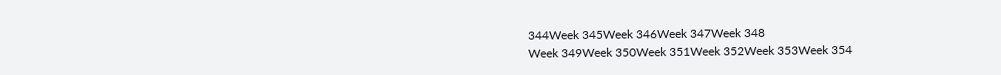344Week 345Week 346Week 347Week 348
Week 349Week 350Week 351Week 352Week 353Week 354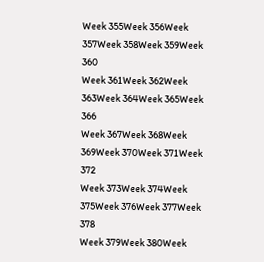Week 355Week 356Week 357Week 358Week 359Week 360
Week 361Week 362Week 363Week 364Week 365Week 366
Week 367Week 368Week 369Week 370Week 371Week 372
Week 373Week 374Week 375Week 376Week 377Week 378
Week 379Week 380Week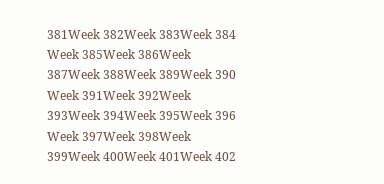381Week 382Week 383Week 384
Week 385Week 386Week 387Week 388Week 389Week 390
Week 391Week 392Week 393Week 394Week 395Week 396
Week 397Week 398Week 399Week 400Week 401Week 402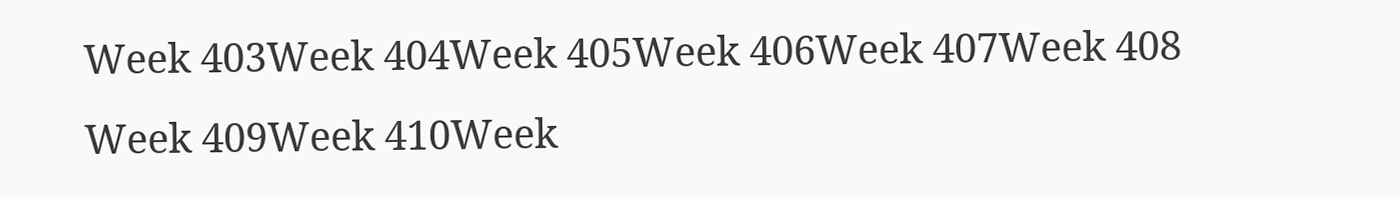Week 403Week 404Week 405Week 406Week 407Week 408
Week 409Week 410Week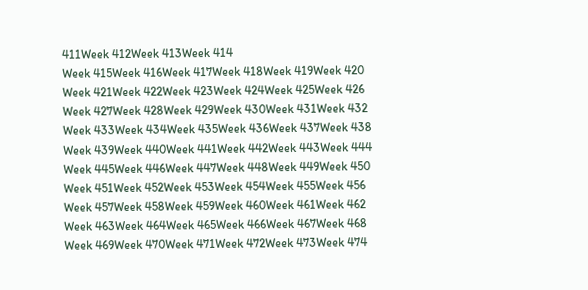411Week 412Week 413Week 414
Week 415Week 416Week 417Week 418Week 419Week 420
Week 421Week 422Week 423Week 424Week 425Week 426
Week 427Week 428Week 429Week 430Week 431Week 432
Week 433Week 434Week 435Week 436Week 437Week 438
Week 439Week 440Week 441Week 442Week 443Week 444
Week 445Week 446Week 447Week 448Week 449Week 450
Week 451Week 452Week 453Week 454Week 455Week 456
Week 457Week 458Week 459Week 460Week 461Week 462
Week 463Week 464Week 465Week 466Week 467Week 468
Week 469Week 470Week 471Week 472Week 473Week 474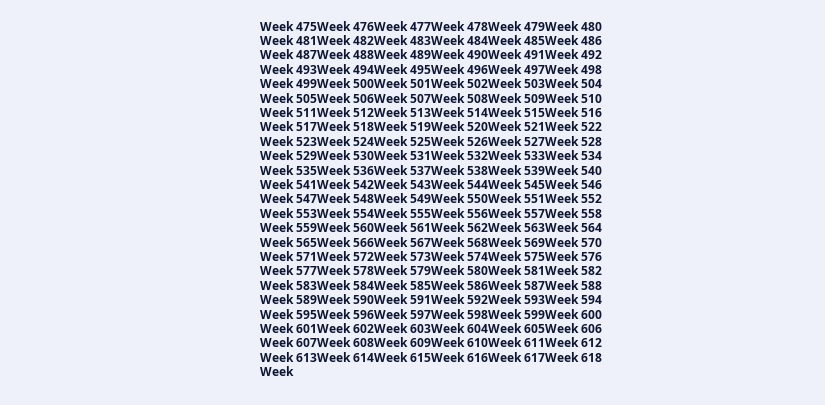Week 475Week 476Week 477Week 478Week 479Week 480
Week 481Week 482Week 483Week 484Week 485Week 486
Week 487Week 488Week 489Week 490Week 491Week 492
Week 493Week 494Week 495Week 496Week 497Week 498
Week 499Week 500Week 501Week 502Week 503Week 504
Week 505Week 506Week 507Week 508Week 509Week 510
Week 511Week 512Week 513Week 514Week 515Week 516
Week 517Week 518Week 519Week 520Week 521Week 522
Week 523Week 524Week 525Week 526Week 527Week 528
Week 529Week 530Week 531Week 532Week 533Week 534
Week 535Week 536Week 537Week 538Week 539Week 540
Week 541Week 542Week 543Week 544Week 545Week 546
Week 547Week 548Week 549Week 550Week 551Week 552
Week 553Week 554Week 555Week 556Week 557Week 558
Week 559Week 560Week 561Week 562Week 563Week 564
Week 565Week 566Week 567Week 568Week 569Week 570
Week 571Week 572Week 573Week 574Week 575Week 576
Week 577Week 578Week 579Week 580Week 581Week 582
Week 583Week 584Week 585Week 586Week 587Week 588
Week 589Week 590Week 591Week 592Week 593Week 594
Week 595Week 596Week 597Week 598Week 599Week 600
Week 601Week 602Week 603Week 604Week 605Week 606
Week 607Week 608Week 609Week 610Week 611Week 612
Week 613Week 614Week 615Week 616Week 617Week 618
Week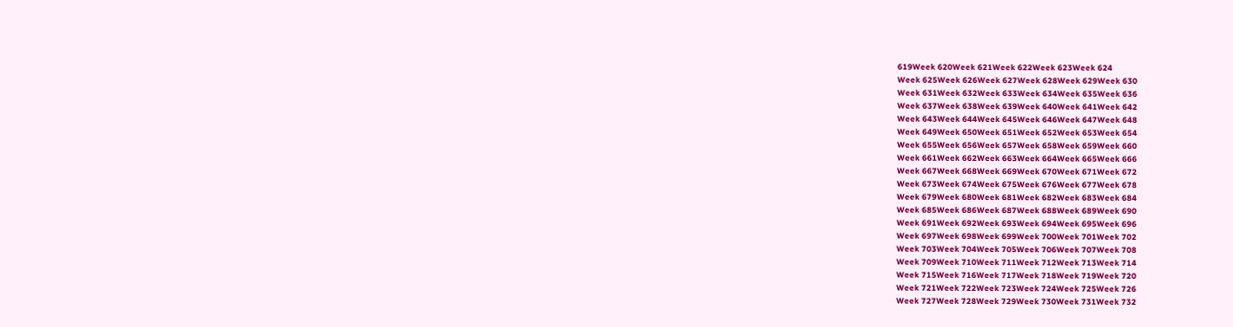619Week 620Week 621Week 622Week 623Week 624
Week 625Week 626Week 627Week 628Week 629Week 630
Week 631Week 632Week 633Week 634Week 635Week 636
Week 637Week 638Week 639Week 640Week 641Week 642
Week 643Week 644Week 645Week 646Week 647Week 648
Week 649Week 650Week 651Week 652Week 653Week 654
Week 655Week 656Week 657Week 658Week 659Week 660
Week 661Week 662Week 663Week 664Week 665Week 666
Week 667Week 668Week 669Week 670Week 671Week 672
Week 673Week 674Week 675Week 676Week 677Week 678
Week 679Week 680Week 681Week 682Week 683Week 684
Week 685Week 686Week 687Week 688Week 689Week 690
Week 691Week 692Week 693Week 694Week 695Week 696
Week 697Week 698Week 699Week 700Week 701Week 702
Week 703Week 704Week 705Week 706Week 707Week 708
Week 709Week 710Week 711Week 712Week 713Week 714
Week 715Week 716Week 717Week 718Week 719Week 720
Week 721Week 722Week 723Week 724Week 725Week 726
Week 727Week 728Week 729Week 730Week 731Week 732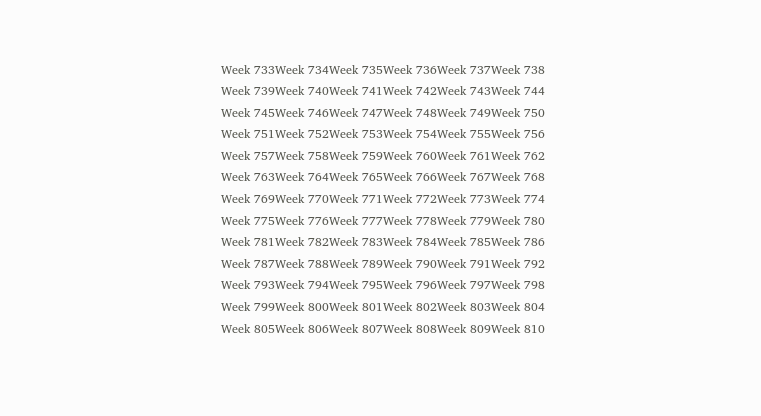Week 733Week 734Week 735Week 736Week 737Week 738
Week 739Week 740Week 741Week 742Week 743Week 744
Week 745Week 746Week 747Week 748Week 749Week 750
Week 751Week 752Week 753Week 754Week 755Week 756
Week 757Week 758Week 759Week 760Week 761Week 762
Week 763Week 764Week 765Week 766Week 767Week 768
Week 769Week 770Week 771Week 772Week 773Week 774
Week 775Week 776Week 777Week 778Week 779Week 780
Week 781Week 782Week 783Week 784Week 785Week 786
Week 787Week 788Week 789Week 790Week 791Week 792
Week 793Week 794Week 795Week 796Week 797Week 798
Week 799Week 800Week 801Week 802Week 803Week 804
Week 805Week 806Week 807Week 808Week 809Week 810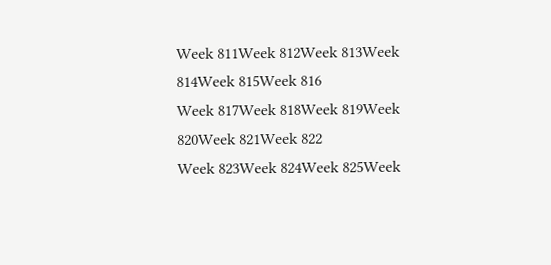Week 811Week 812Week 813Week 814Week 815Week 816
Week 817Week 818Week 819Week 820Week 821Week 822
Week 823Week 824Week 825Week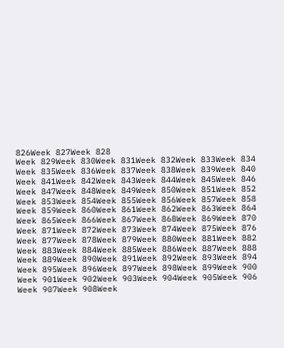826Week 827Week 828
Week 829Week 830Week 831Week 832Week 833Week 834
Week 835Week 836Week 837Week 838Week 839Week 840
Week 841Week 842Week 843Week 844Week 845Week 846
Week 847Week 848Week 849Week 850Week 851Week 852
Week 853Week 854Week 855Week 856Week 857Week 858
Week 859Week 860Week 861Week 862Week 863Week 864
Week 865Week 866Week 867Week 868Week 869Week 870
Week 871Week 872Week 873Week 874Week 875Week 876
Week 877Week 878Week 879Week 880Week 881Week 882
Week 883Week 884Week 885Week 886Week 887Week 888
Week 889Week 890Week 891Week 892Week 893Week 894
Week 895Week 896Week 897Week 898Week 899Week 900
Week 901Week 902Week 903Week 904Week 905Week 906
Week 907Week 908Week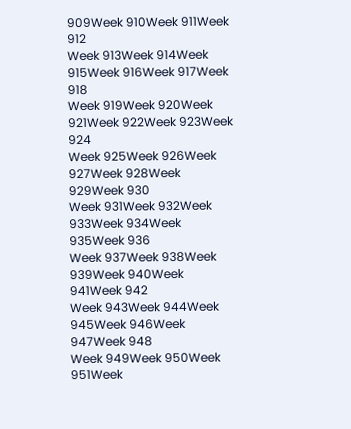909Week 910Week 911Week 912
Week 913Week 914Week 915Week 916Week 917Week 918
Week 919Week 920Week 921Week 922Week 923Week 924
Week 925Week 926Week 927Week 928Week 929Week 930
Week 931Week 932Week 933Week 934Week 935Week 936
Week 937Week 938Week 939Week 940Week 941Week 942
Week 943Week 944Week 945Week 946Week 947Week 948
Week 949Week 950Week 951Week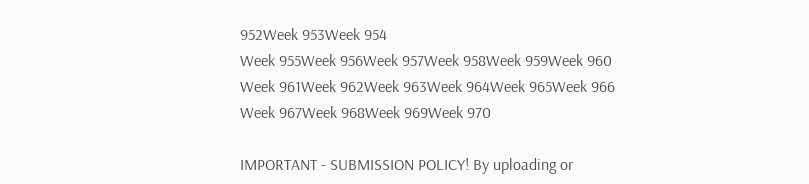952Week 953Week 954
Week 955Week 956Week 957Week 958Week 959Week 960
Week 961Week 962Week 963Week 964Week 965Week 966
Week 967Week 968Week 969Week 970

IMPORTANT - SUBMISSION POLICY! By uploading or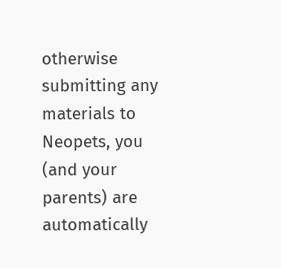otherwise submitting any materials to Neopets, you (and your parents) are automatically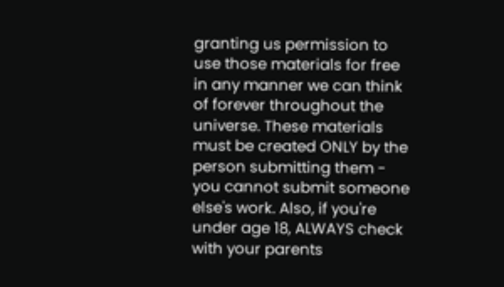granting us permission to use those materials for free in any manner we can think of forever throughout the universe. These materials must be created ONLY by the person submitting them - you cannot submit someone else's work. Also, if you're under age 18, ALWAYS check with your parents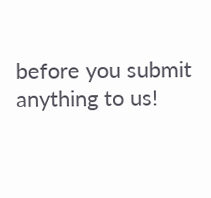before you submit anything to us!